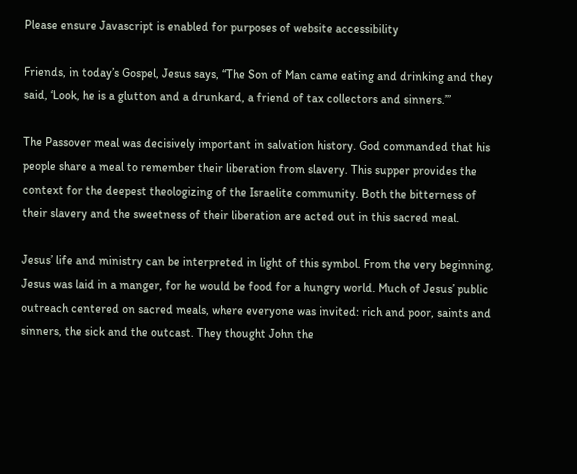Please ensure Javascript is enabled for purposes of website accessibility

Friends, in today’s Gospel, Jesus says, “The Son of Man came eating and drinking and they said, ‘Look, he is a glutton and a drunkard, a friend of tax collectors and sinners.’”

The Passover meal was decisively important in salvation history. God commanded that his people share a meal to remember their liberation from slavery. This supper provides the context for the deepest theologizing of the Israelite community. Both the bitterness of their slavery and the sweetness of their liberation are acted out in this sacred meal.

Jesus’ life and ministry can be interpreted in light of this symbol. From the very beginning, Jesus was laid in a manger, for he would be food for a hungry world. Much of Jesus’ public outreach centered on sacred meals, where everyone was invited: rich and poor, saints and sinners, the sick and the outcast. They thought John the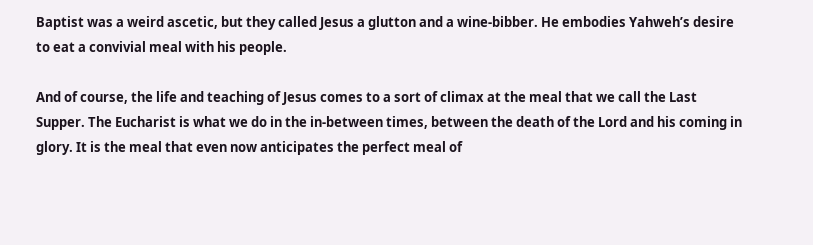Baptist was a weird ascetic, but they called Jesus a glutton and a wine-bibber. He embodies Yahweh’s desire to eat a convivial meal with his people.

And of course, the life and teaching of Jesus comes to a sort of climax at the meal that we call the Last Supper. The Eucharist is what we do in the in-between times, between the death of the Lord and his coming in glory. It is the meal that even now anticipates the perfect meal of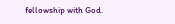fellowship with God.